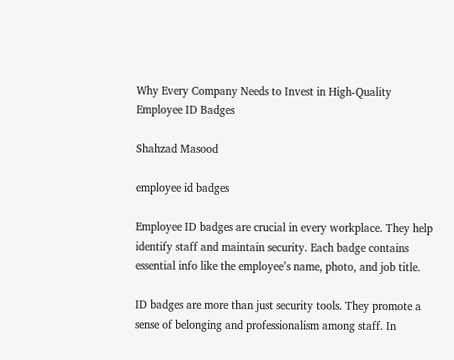Why Every Company Needs to Invest in High-Quality Employee ID Badges

Shahzad Masood

employee id badges

Employee ID badges are crucial in every workplace. They help identify staff and maintain security. Each badge contains essential info like the employee’s name, photo, and job title.

ID badges are more than just security tools. They promote a sense of belonging and professionalism among staff. In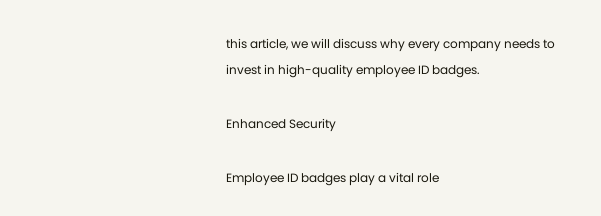this article, we will discuss why every company needs to invest in high-quality employee ID badges.

Enhanced Security

Employee ID badges play a vital role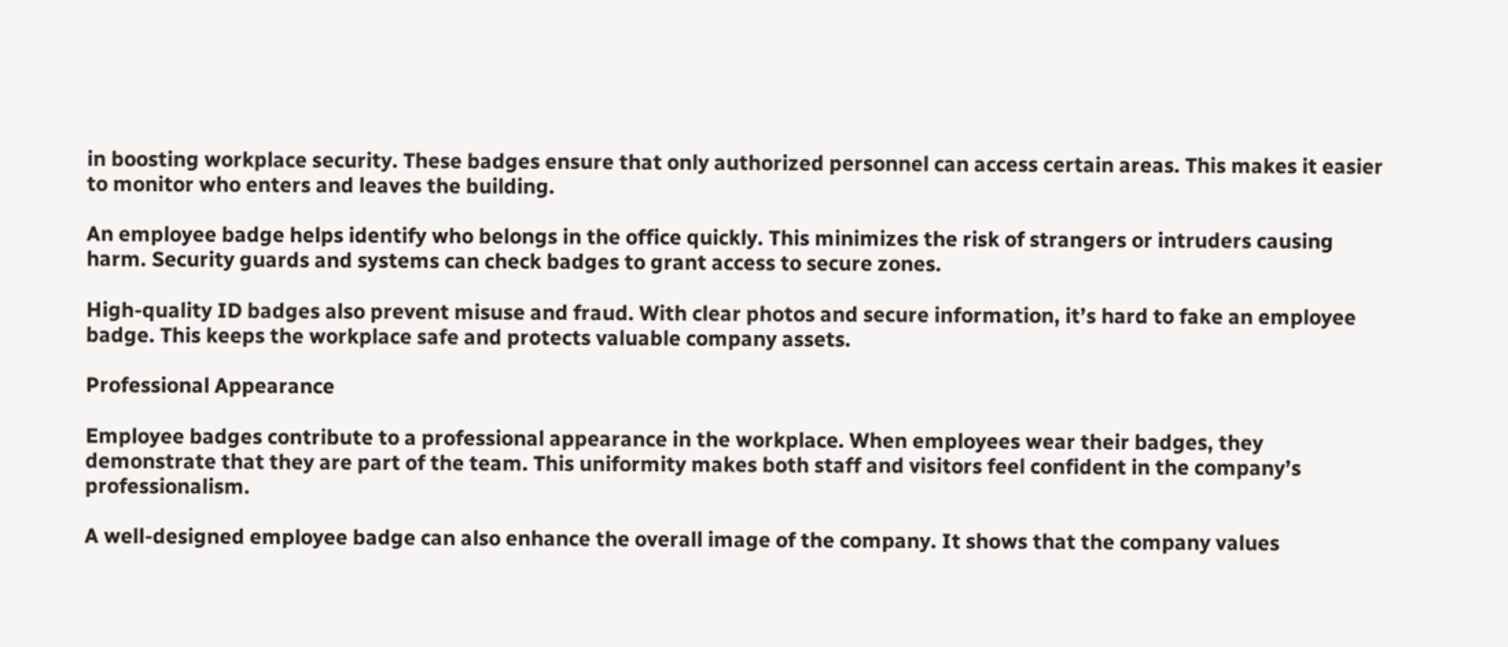in boosting workplace security. These badges ensure that only authorized personnel can access certain areas. This makes it easier to monitor who enters and leaves the building.

An employee badge helps identify who belongs in the office quickly. This minimizes the risk of strangers or intruders causing harm. Security guards and systems can check badges to grant access to secure zones.

High-quality ID badges also prevent misuse and fraud. With clear photos and secure information, it’s hard to fake an employee badge. This keeps the workplace safe and protects valuable company assets.

Professional Appearance

Employee badges contribute to a professional appearance in the workplace. When employees wear their badges, they demonstrate that they are part of the team. This uniformity makes both staff and visitors feel confident in the company’s professionalism.

A well-designed employee badge can also enhance the overall image of the company. It shows that the company values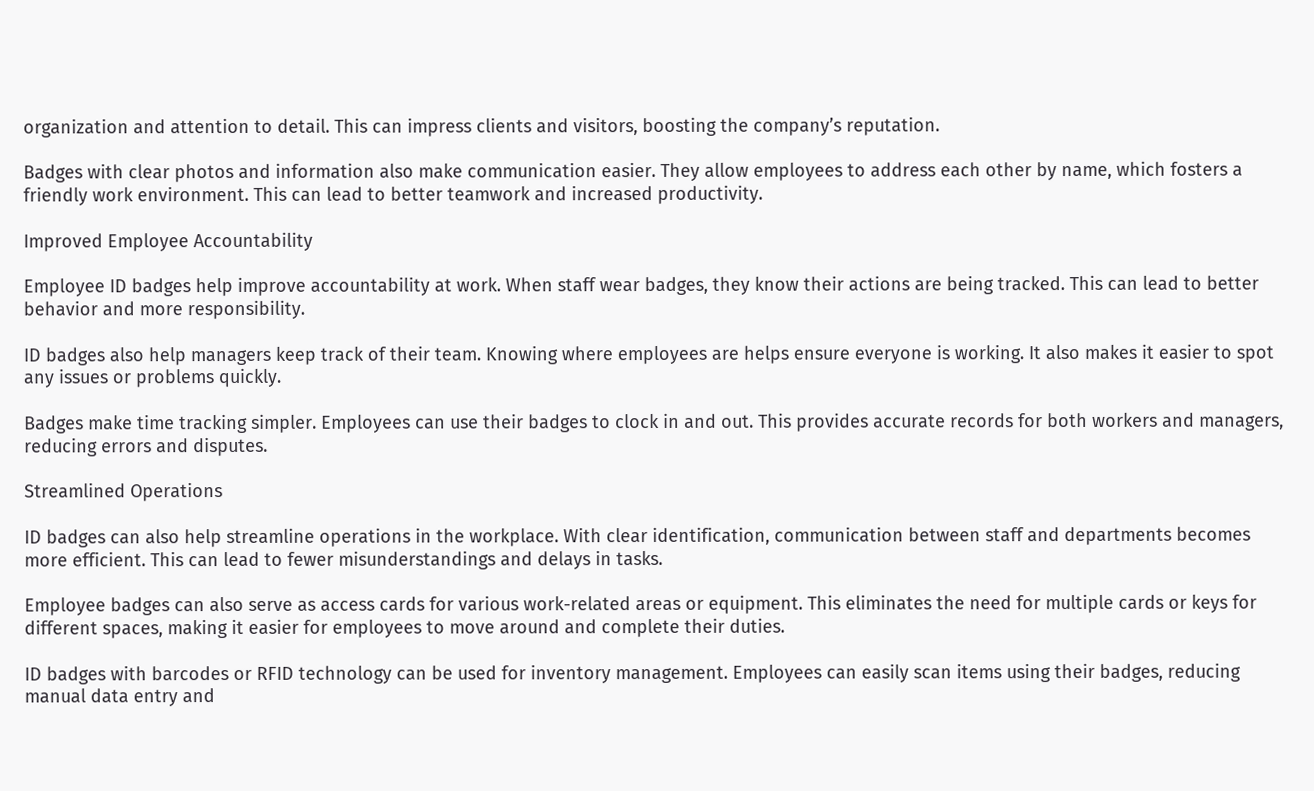organization and attention to detail. This can impress clients and visitors, boosting the company’s reputation.

Badges with clear photos and information also make communication easier. They allow employees to address each other by name, which fosters a friendly work environment. This can lead to better teamwork and increased productivity.

Improved Employee Accountability

Employee ID badges help improve accountability at work. When staff wear badges, they know their actions are being tracked. This can lead to better behavior and more responsibility.

ID badges also help managers keep track of their team. Knowing where employees are helps ensure everyone is working. It also makes it easier to spot any issues or problems quickly.

Badges make time tracking simpler. Employees can use their badges to clock in and out. This provides accurate records for both workers and managers, reducing errors and disputes.

Streamlined Operations

ID badges can also help streamline operations in the workplace. With clear identification, communication between staff and departments becomes more efficient. This can lead to fewer misunderstandings and delays in tasks.

Employee badges can also serve as access cards for various work-related areas or equipment. This eliminates the need for multiple cards or keys for different spaces, making it easier for employees to move around and complete their duties.

ID badges with barcodes or RFID technology can be used for inventory management. Employees can easily scan items using their badges, reducing manual data entry and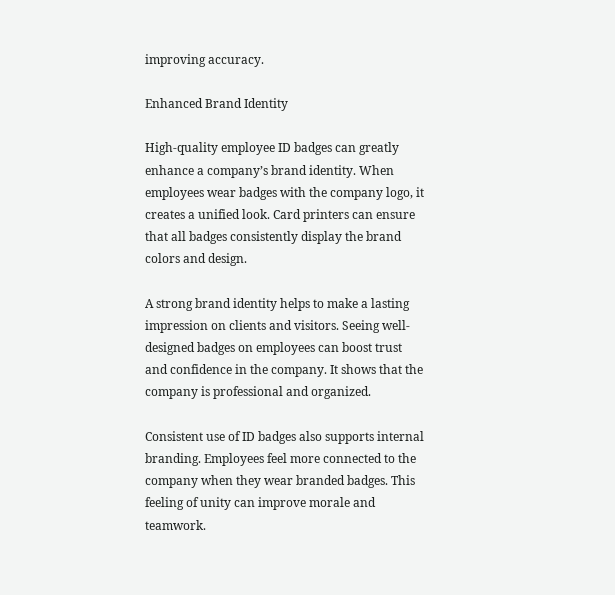improving accuracy.

Enhanced Brand Identity

High-quality employee ID badges can greatly enhance a company’s brand identity. When employees wear badges with the company logo, it creates a unified look. Card printers can ensure that all badges consistently display the brand colors and design.

A strong brand identity helps to make a lasting impression on clients and visitors. Seeing well-designed badges on employees can boost trust and confidence in the company. It shows that the company is professional and organized.

Consistent use of ID badges also supports internal branding. Employees feel more connected to the company when they wear branded badges. This feeling of unity can improve morale and teamwork.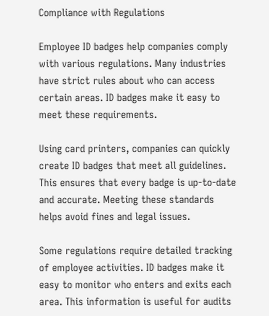Compliance with Regulations

Employee ID badges help companies comply with various regulations. Many industries have strict rules about who can access certain areas. ID badges make it easy to meet these requirements.

Using card printers, companies can quickly create ID badges that meet all guidelines. This ensures that every badge is up-to-date and accurate. Meeting these standards helps avoid fines and legal issues.

Some regulations require detailed tracking of employee activities. ID badges make it easy to monitor who enters and exits each area. This information is useful for audits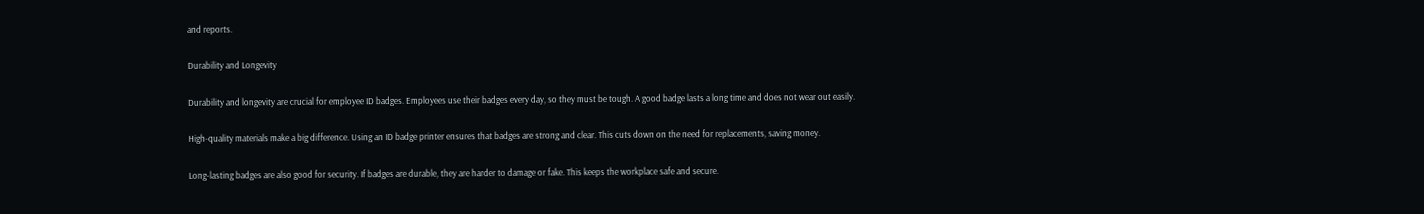and reports.

Durability and Longevity

Durability and longevity are crucial for employee ID badges. Employees use their badges every day, so they must be tough. A good badge lasts a long time and does not wear out easily.

High-quality materials make a big difference. Using an ID badge printer ensures that badges are strong and clear. This cuts down on the need for replacements, saving money.

Long-lasting badges are also good for security. If badges are durable, they are harder to damage or fake. This keeps the workplace safe and secure.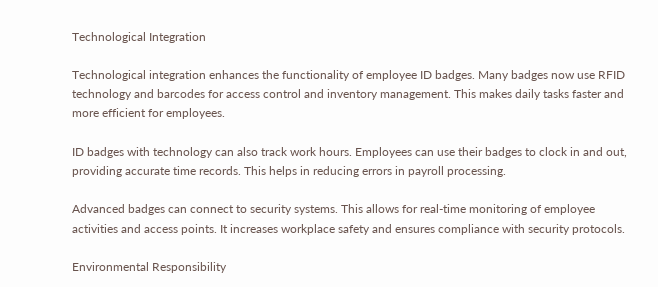Technological Integration

Technological integration enhances the functionality of employee ID badges. Many badges now use RFID technology and barcodes for access control and inventory management. This makes daily tasks faster and more efficient for employees.

ID badges with technology can also track work hours. Employees can use their badges to clock in and out, providing accurate time records. This helps in reducing errors in payroll processing.

Advanced badges can connect to security systems. This allows for real-time monitoring of employee activities and access points. It increases workplace safety and ensures compliance with security protocols.

Environmental Responsibility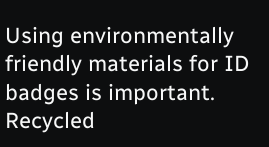Using environmentally friendly materials for ID badges is important. Recycled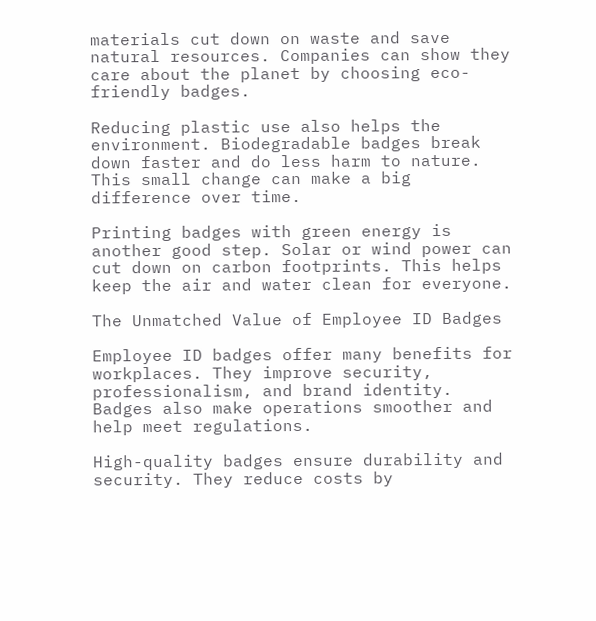materials cut down on waste and save natural resources. Companies can show they care about the planet by choosing eco-friendly badges.

Reducing plastic use also helps the environment. Biodegradable badges break down faster and do less harm to nature. This small change can make a big difference over time.

Printing badges with green energy is another good step. Solar or wind power can cut down on carbon footprints. This helps keep the air and water clean for everyone.

The Unmatched Value of Employee ID Badges

Employee ID badges offer many benefits for workplaces. They improve security, professionalism, and brand identity. Badges also make operations smoother and help meet regulations.

High-quality badges ensure durability and security. They reduce costs by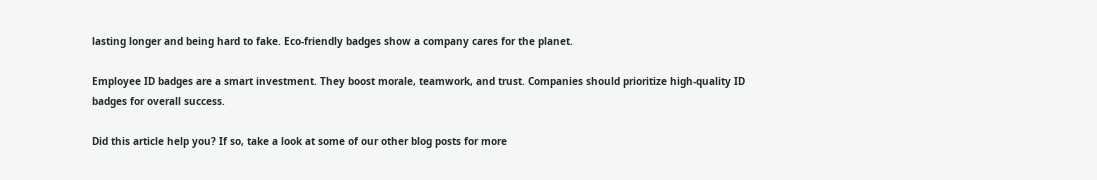lasting longer and being hard to fake. Eco-friendly badges show a company cares for the planet.

Employee ID badges are a smart investment. They boost morale, teamwork, and trust. Companies should prioritize high-quality ID badges for overall success.

Did this article help you? If so, take a look at some of our other blog posts for more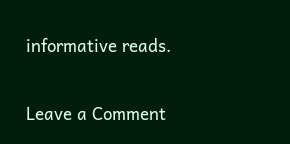informative reads.

Leave a Comment